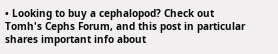• Looking to buy a cephalopod? Check out Tomh's Cephs Forum, and this post in particular shares important info about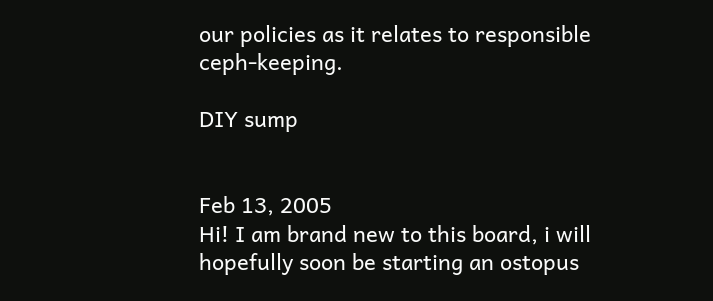our policies as it relates to responsible ceph-keeping.

DIY sump


Feb 13, 2005
Hi! I am brand new to this board, i will hopefully soon be starting an ostopus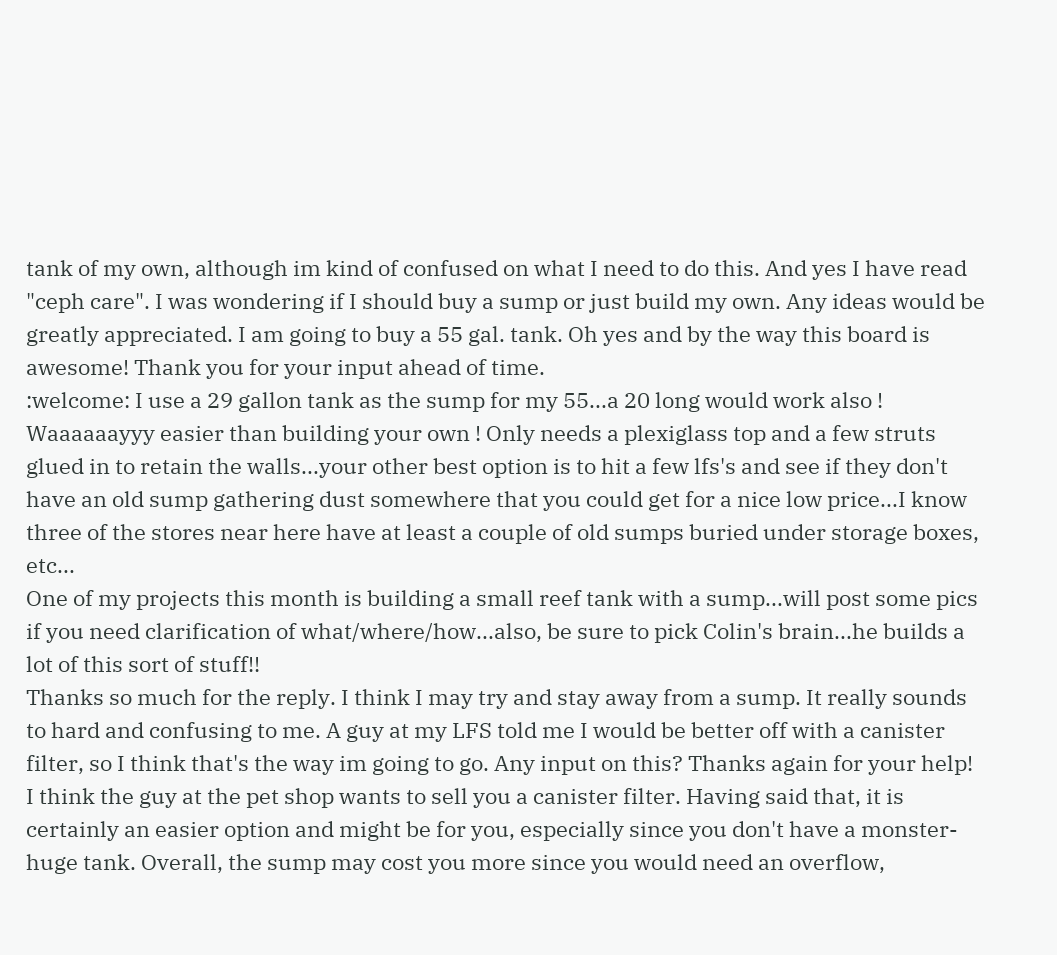tank of my own, although im kind of confused on what I need to do this. And yes I have read "ceph care". I was wondering if I should buy a sump or just build my own. Any ideas would be greatly appreciated. I am going to buy a 55 gal. tank. Oh yes and by the way this board is awesome! Thank you for your input ahead of time.
:welcome: I use a 29 gallon tank as the sump for my 55...a 20 long would work also ! Waaaaaayyy easier than building your own ! Only needs a plexiglass top and a few struts glued in to retain the walls...your other best option is to hit a few lfs's and see if they don't have an old sump gathering dust somewhere that you could get for a nice low price...I know three of the stores near here have at least a couple of old sumps buried under storage boxes, etc...
One of my projects this month is building a small reef tank with a sump...will post some pics if you need clarification of what/where/how...also, be sure to pick Colin's brain...he builds a lot of this sort of stuff!!
Thanks so much for the reply. I think I may try and stay away from a sump. It really sounds to hard and confusing to me. A guy at my LFS told me I would be better off with a canister filter, so I think that's the way im going to go. Any input on this? Thanks again for your help!
I think the guy at the pet shop wants to sell you a canister filter. Having said that, it is certainly an easier option and might be for you, especially since you don't have a monster-huge tank. Overall, the sump may cost you more since you would need an overflow,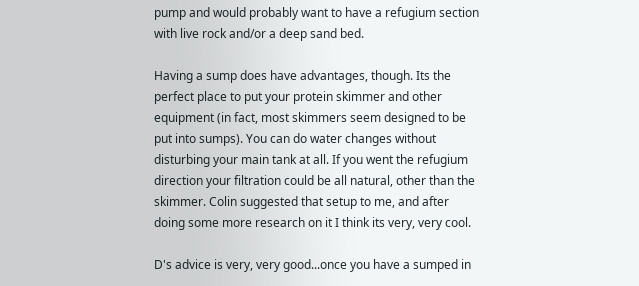pump and would probably want to have a refugium section with live rock and/or a deep sand bed.

Having a sump does have advantages, though. Its the perfect place to put your protein skimmer and other equipment (in fact, most skimmers seem designed to be put into sumps). You can do water changes without disturbing your main tank at all. If you went the refugium direction your filtration could be all natural, other than the skimmer. Colin suggested that setup to me, and after doing some more research on it I think its very, very cool.

D's advice is very, very good...once you have a sumped in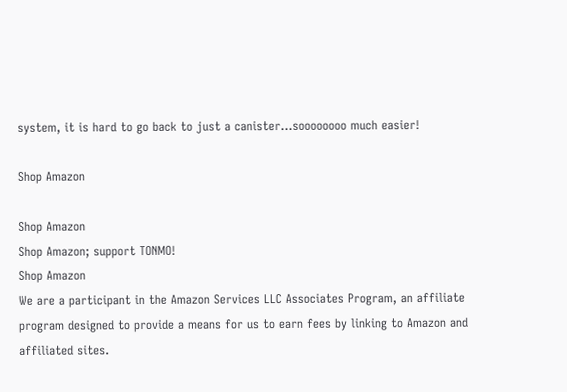system, it is hard to go back to just a canister...soooooooo much easier!

Shop Amazon

Shop Amazon
Shop Amazon; support TONMO!
Shop Amazon
We are a participant in the Amazon Services LLC Associates Program, an affiliate program designed to provide a means for us to earn fees by linking to Amazon and affiliated sites.